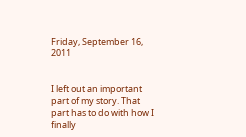Friday, September 16, 2011


I left out an important part of my story. That part has to do with how I finally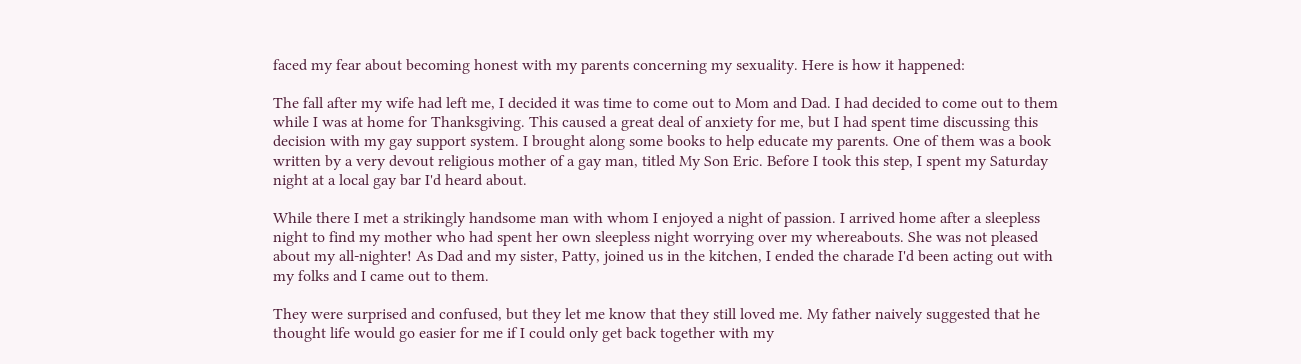faced my fear about becoming honest with my parents concerning my sexuality. Here is how it happened:

The fall after my wife had left me, I decided it was time to come out to Mom and Dad. I had decided to come out to them while I was at home for Thanksgiving. This caused a great deal of anxiety for me, but I had spent time discussing this decision with my gay support system. I brought along some books to help educate my parents. One of them was a book written by a very devout religious mother of a gay man, titled My Son Eric. Before I took this step, I spent my Saturday night at a local gay bar I'd heard about.

While there I met a strikingly handsome man with whom I enjoyed a night of passion. I arrived home after a sleepless night to find my mother who had spent her own sleepless night worrying over my whereabouts. She was not pleased about my all-nighter! As Dad and my sister, Patty, joined us in the kitchen, I ended the charade I'd been acting out with my folks and I came out to them.

They were surprised and confused, but they let me know that they still loved me. My father naively suggested that he thought life would go easier for me if I could only get back together with my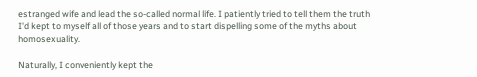estranged wife and lead the so-called normal life. I patiently tried to tell them the truth I'd kept to myself all of those years and to start dispelling some of the myths about homosexuality.

Naturally, I conveniently kept the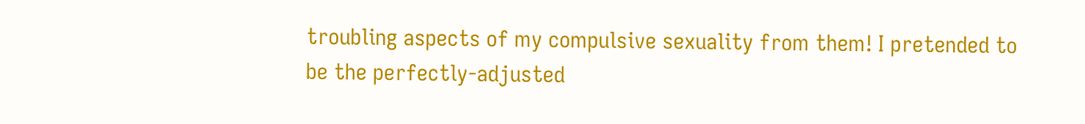troubling aspects of my compulsive sexuality from them! I pretended to be the perfectly-adjusted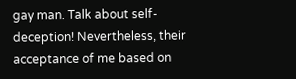gay man. Talk about self-deception! Nevertheless, their acceptance of me based on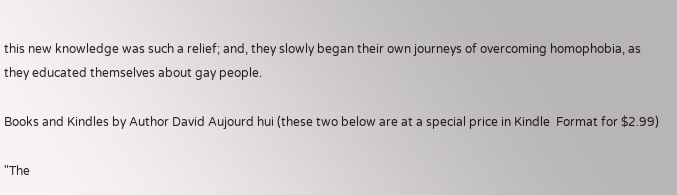this new knowledge was such a relief; and, they slowly began their own journeys of overcoming homophobia, as they educated themselves about gay people.

Books and Kindles by Author David Aujourd hui (these two below are at a special price in Kindle  Format for $2.99)

"The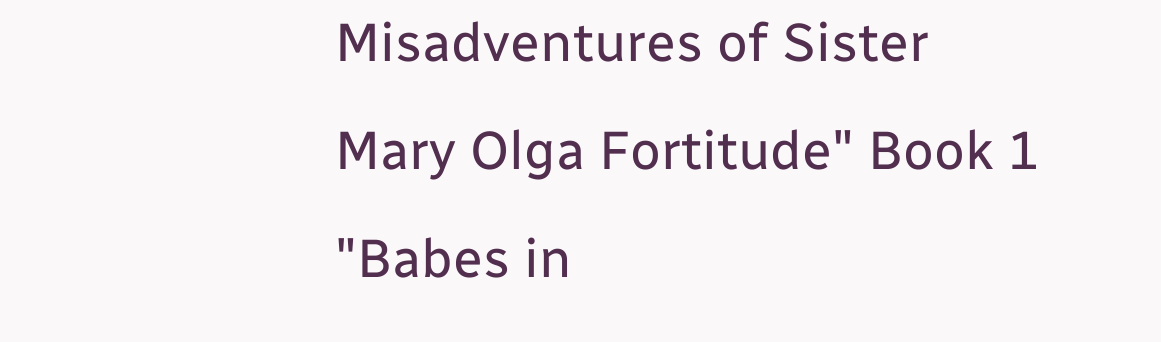Misadventures of Sister Mary Olga Fortitude" Book 1
"Babes in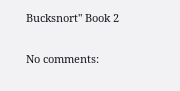Bucksnort" Book 2

No comments: